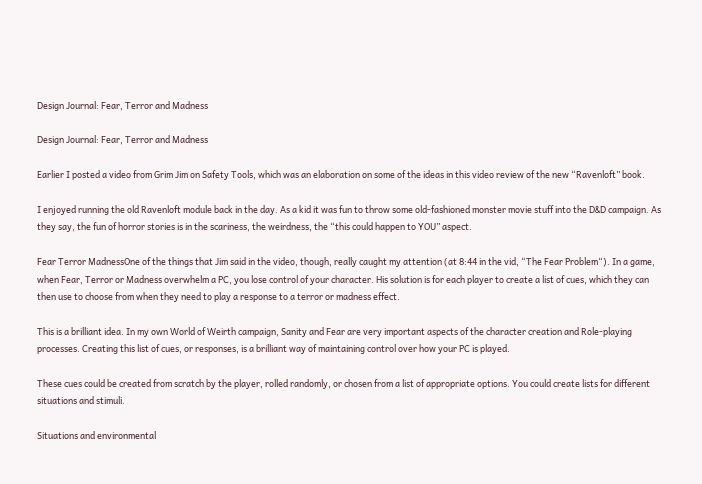Design Journal: Fear, Terror and Madness

Design Journal: Fear, Terror and Madness

Earlier I posted a video from Grim Jim on Safety Tools, which was an elaboration on some of the ideas in this video review of the new “Ravenloft” book.

I enjoyed running the old Ravenloft module back in the day. As a kid it was fun to throw some old-fashioned monster movie stuff into the D&D campaign. As they say, the fun of horror stories is in the scariness, the weirdness, the “this could happen to YOU” aspect.

Fear Terror MadnessOne of the things that Jim said in the video, though, really caught my attention (at 8:44 in the vid, “The Fear Problem“). In a game, when Fear, Terror or Madness overwhelm a PC, you lose control of your character. His solution is for each player to create a list of cues, which they can then use to choose from when they need to play a response to a terror or madness effect.

This is a brilliant idea. In my own World of Weirth campaign, Sanity and Fear are very important aspects of the character creation and Role-playing processes. Creating this list of cues, or responses, is a brilliant way of maintaining control over how your PC is played.

These cues could be created from scratch by the player, rolled randomly, or chosen from a list of appropriate options. You could create lists for different situations and stimuli.

Situations and environmental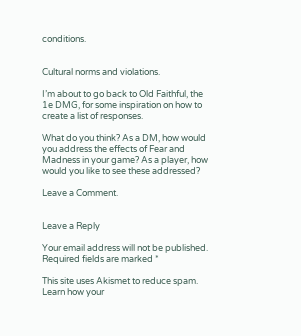conditions.


Cultural norms and violations.

I’m about to go back to Old Faithful, the 1e DMG, for some inspiration on how to create a list of responses.

What do you think? As a DM, how would you address the effects of Fear and Madness in your game? As a player, how would you like to see these addressed?

Leave a Comment.


Leave a Reply

Your email address will not be published. Required fields are marked *

This site uses Akismet to reduce spam. Learn how your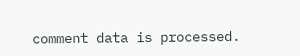comment data is processed.